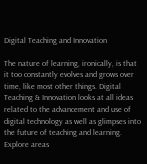Digital Teaching and Innovation

The nature of learning, ironically, is that it too constantly evolves and grows over time, like most other things. Digital Teaching & Innovation looks at all ideas related to the advancement and use of digital technology as well as glimpses into the future of teaching and learning. Explore areas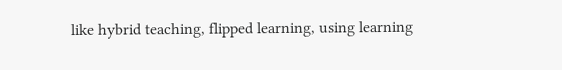like hybrid teaching, flipped learning, using learning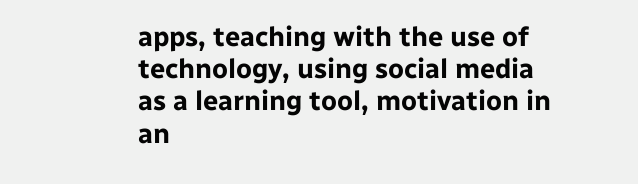apps, teaching with the use of technology, using social media as a learning tool, motivation in an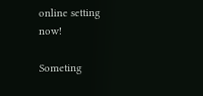online setting now!

Someting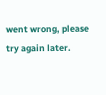went wrong, please try again later.